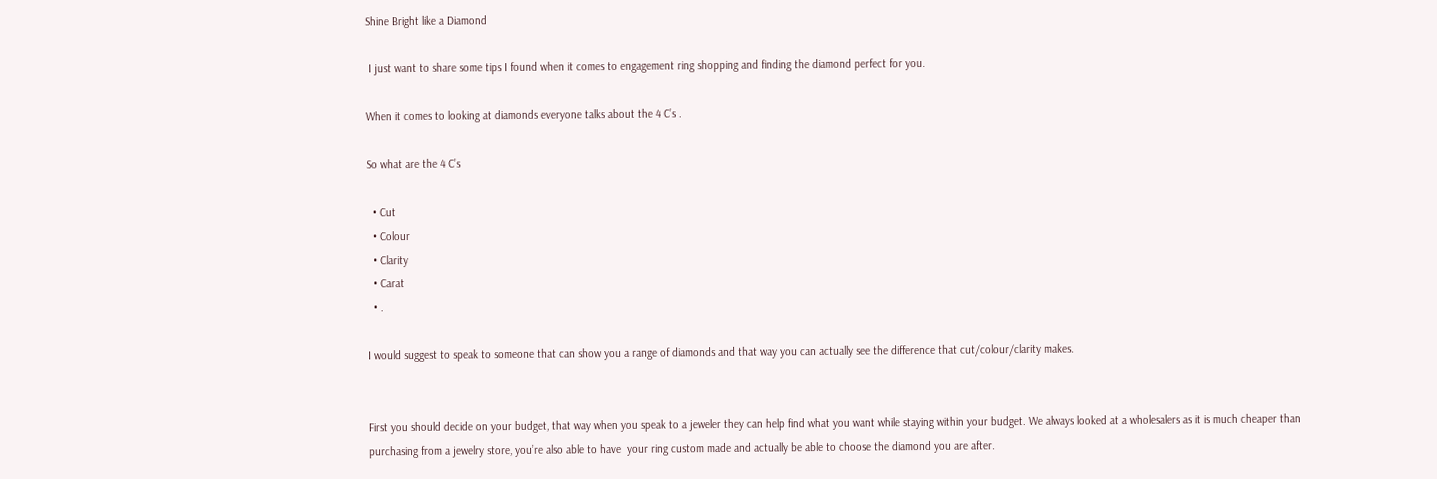Shine Bright like a Diamond

 I just want to share some tips I found when it comes to engagement ring shopping and finding the diamond perfect for you.

When it comes to looking at diamonds everyone talks about the 4 C’s .

So what are the 4 C’s

  • Cut
  • Colour
  • Clarity
  • Carat
  • .

I would suggest to speak to someone that can show you a range of diamonds and that way you can actually see the difference that cut/colour/clarity makes.


First you should decide on your budget, that way when you speak to a jeweler they can help find what you want while staying within your budget. We always looked at a wholesalers as it is much cheaper than purchasing from a jewelry store, you’re also able to have  your ring custom made and actually be able to choose the diamond you are after.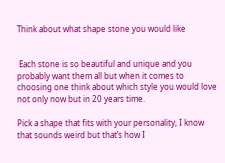Think about what shape stone you would like


 Each stone is so beautiful and unique and you probably want them all but when it comes to choosing one think about which style you would love not only now but in 20 years time.

Pick a shape that fits with your personality, I know that sounds weird but that’s how I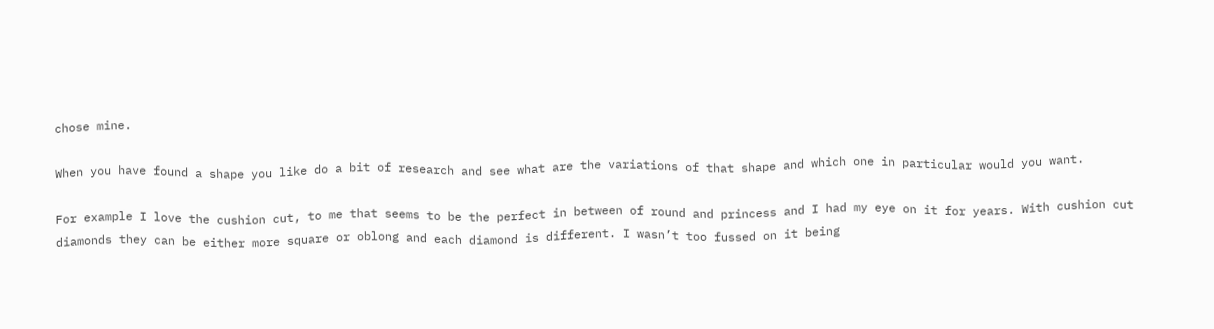chose mine.

When you have found a shape you like do a bit of research and see what are the variations of that shape and which one in particular would you want.

For example I love the cushion cut, to me that seems to be the perfect in between of round and princess and I had my eye on it for years. With cushion cut diamonds they can be either more square or oblong and each diamond is different. I wasn’t too fussed on it being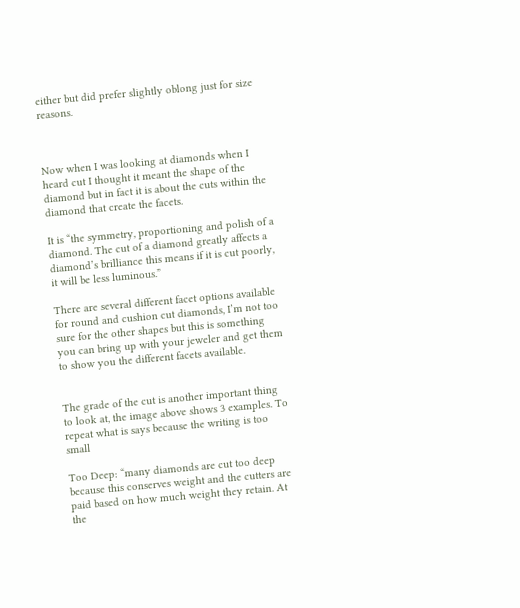either but did prefer slightly oblong just for size reasons.



Now when I was looking at diamonds when I heard cut I thought it meant the shape of the diamond but in fact it is about the cuts within the diamond that create the facets.

It is “the symmetry, proportioning and polish of a diamond. The cut of a diamond greatly affects a diamond’s brilliance this means if it is cut poorly, it will be less luminous.”

There are several different facet options available for round and cushion cut diamonds, I’m not too sure for the other shapes but this is something you can bring up with your jeweler and get them to show you the different facets available.


The grade of the cut is another important thing to look at, the image above shows 3 examples. To repeat what is says because the writing is too small

Too Deep: “many diamonds are cut too deep because this conserves weight and the cutters are paid based on how much weight they retain. At the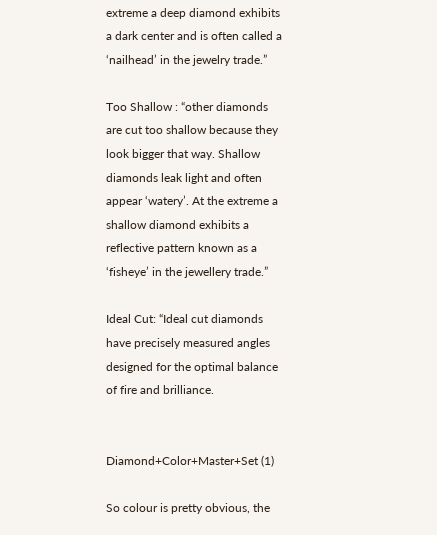extreme a deep diamond exhibits a dark center and is often called a ‘nailhead’ in the jewelry trade.”

Too Shallow : “other diamonds are cut too shallow because they look bigger that way. Shallow diamonds leak light and often appear ‘watery’. At the extreme a shallow diamond exhibits a reflective pattern known as a ‘fisheye’ in the jewellery trade.”

Ideal Cut: “Ideal cut diamonds have precisely measured angles designed for the optimal balance of fire and brilliance.


Diamond+Color+Master+Set (1)

So colour is pretty obvious, the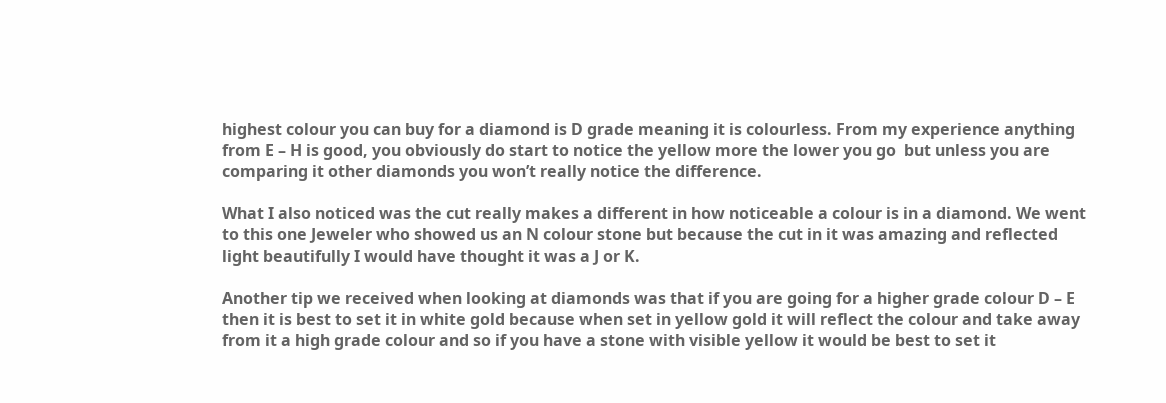highest colour you can buy for a diamond is D grade meaning it is colourless. From my experience anything from E – H is good, you obviously do start to notice the yellow more the lower you go  but unless you are comparing it other diamonds you won’t really notice the difference.

What I also noticed was the cut really makes a different in how noticeable a colour is in a diamond. We went to this one Jeweler who showed us an N colour stone but because the cut in it was amazing and reflected light beautifully I would have thought it was a J or K.

Another tip we received when looking at diamonds was that if you are going for a higher grade colour D – E then it is best to set it in white gold because when set in yellow gold it will reflect the colour and take away from it a high grade colour and so if you have a stone with visible yellow it would be best to set it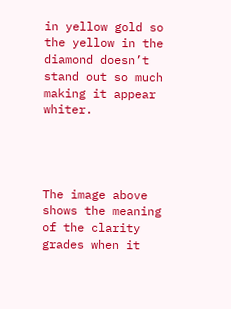in yellow gold so the yellow in the diamond doesn’t stand out so much making it appear whiter.




The image above shows the meaning of the clarity grades when it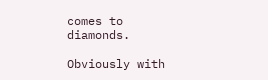comes to diamonds.

Obviously with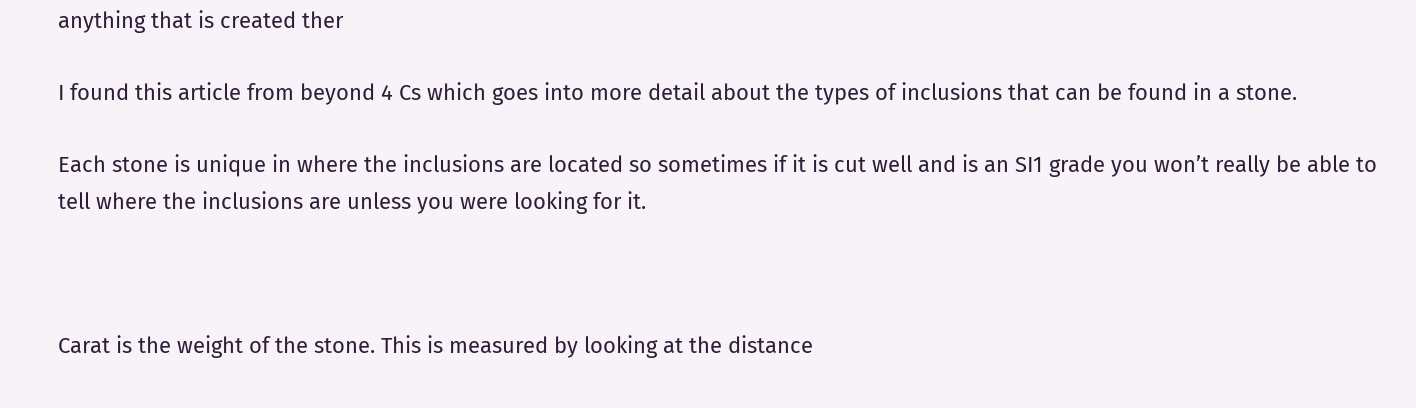anything that is created ther

I found this article from beyond 4 Cs which goes into more detail about the types of inclusions that can be found in a stone.

Each stone is unique in where the inclusions are located so sometimes if it is cut well and is an SI1 grade you won’t really be able to tell where the inclusions are unless you were looking for it.



Carat is the weight of the stone. This is measured by looking at the distance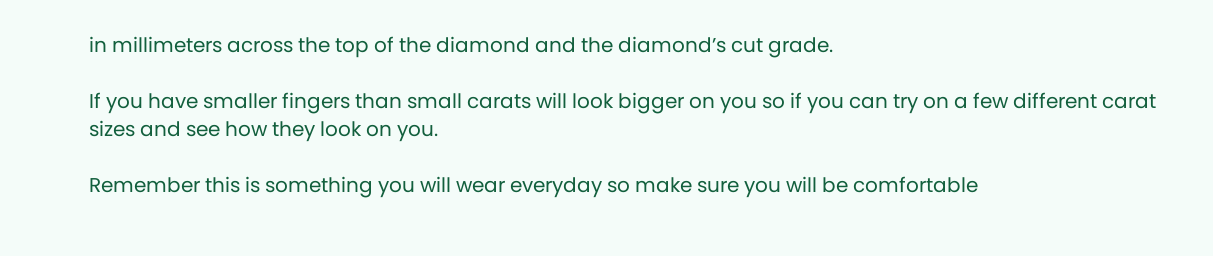in millimeters across the top of the diamond and the diamond’s cut grade.

If you have smaller fingers than small carats will look bigger on you so if you can try on a few different carat sizes and see how they look on you.

Remember this is something you will wear everyday so make sure you will be comfortable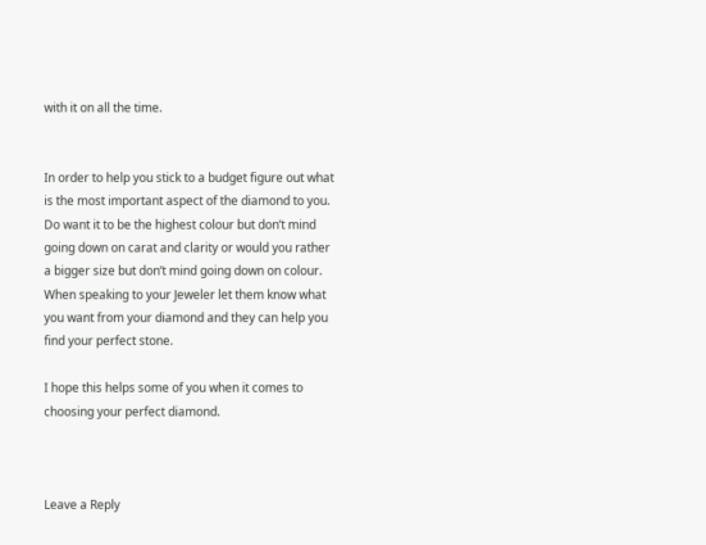with it on all the time.


In order to help you stick to a budget figure out what is the most important aspect of the diamond to you. Do want it to be the highest colour but don’t mind going down on carat and clarity or would you rather a bigger size but don’t mind going down on colour. When speaking to your Jeweler let them know what you want from your diamond and they can help you find your perfect stone.

I hope this helps some of you when it comes to choosing your perfect diamond.



Leave a Reply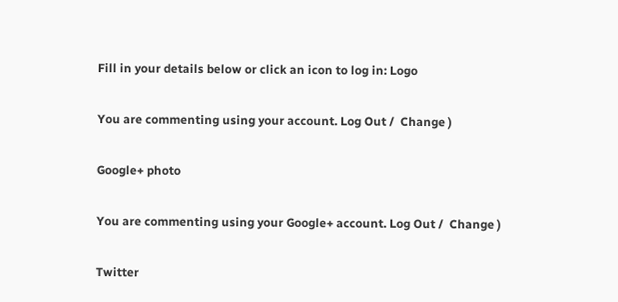Fill in your details below or click an icon to log in: Logo

You are commenting using your account. Log Out /  Change )

Google+ photo

You are commenting using your Google+ account. Log Out /  Change )

Twitter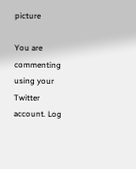picture

You are commenting using your Twitter account. Log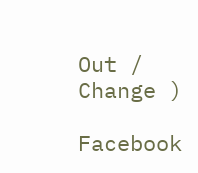Out /  Change )

Facebook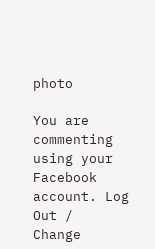photo

You are commenting using your Facebook account. Log Out /  Change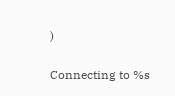)


Connecting to %s